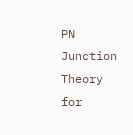PN Junction Theory for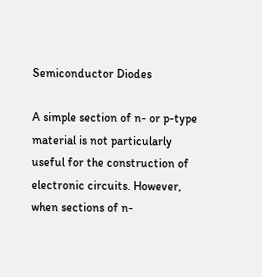Semiconductor Diodes

A simple section of n- or p-type material is not particularly useful for the construction of electronic circuits. However, when sections of n-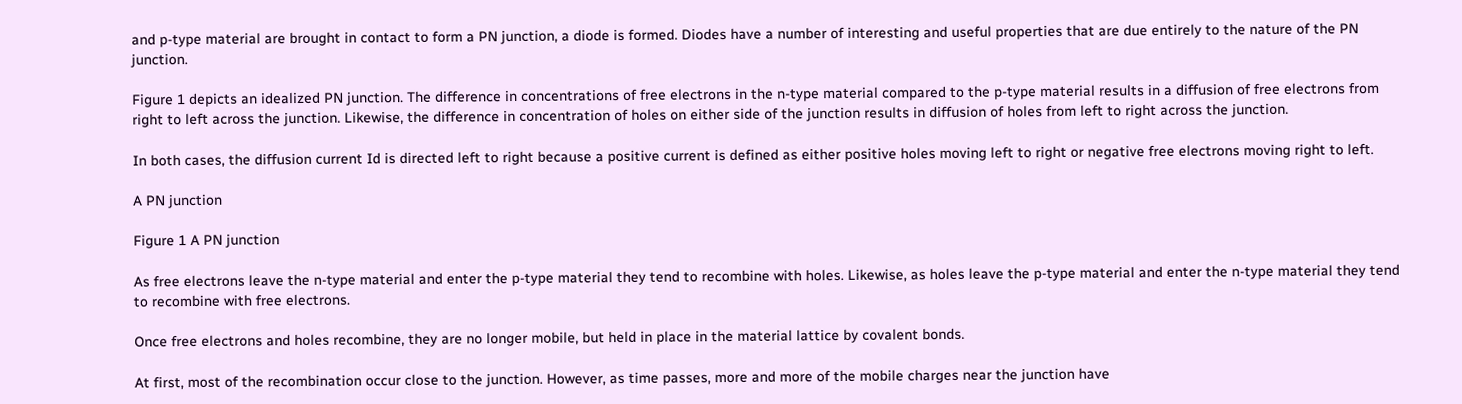and p-type material are brought in contact to form a PN junction, a diode is formed. Diodes have a number of interesting and useful properties that are due entirely to the nature of the PN junction.

Figure 1 depicts an idealized PN junction. The difference in concentrations of free electrons in the n-type material compared to the p-type material results in a diffusion of free electrons from right to left across the junction. Likewise, the difference in concentration of holes on either side of the junction results in diffusion of holes from left to right across the junction.

In both cases, the diffusion current Id is directed left to right because a positive current is defined as either positive holes moving left to right or negative free electrons moving right to left.

A PN junction

Figure 1 A PN junction

As free electrons leave the n-type material and enter the p-type material they tend to recombine with holes. Likewise, as holes leave the p-type material and enter the n-type material they tend to recombine with free electrons.

Once free electrons and holes recombine, they are no longer mobile, but held in place in the material lattice by covalent bonds.

At first, most of the recombination occur close to the junction. However, as time passes, more and more of the mobile charges near the junction have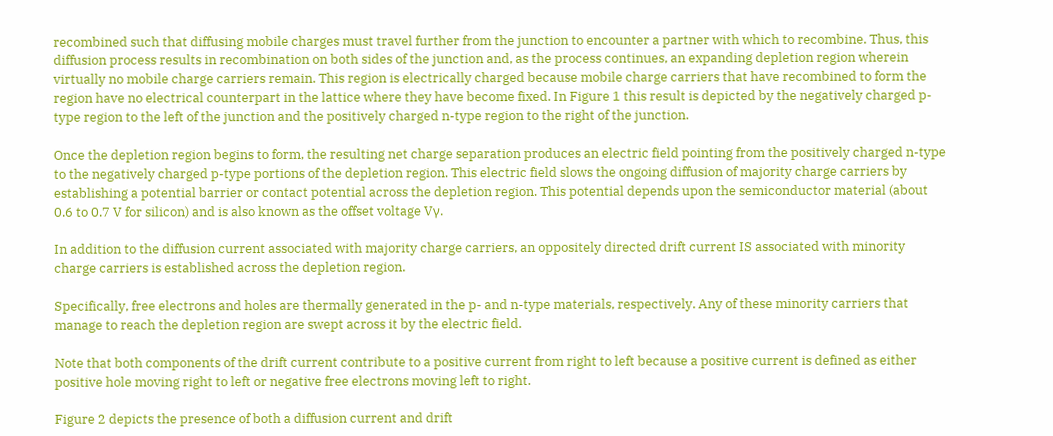recombined such that diffusing mobile charges must travel further from the junction to encounter a partner with which to recombine. Thus, this diffusion process results in recombination on both sides of the junction and, as the process continues, an expanding depletion region wherein virtually no mobile charge carriers remain. This region is electrically charged because mobile charge carriers that have recombined to form the region have no electrical counterpart in the lattice where they have become fixed. In Figure 1 this result is depicted by the negatively charged p-type region to the left of the junction and the positively charged n-type region to the right of the junction.

Once the depletion region begins to form, the resulting net charge separation produces an electric field pointing from the positively charged n-type to the negatively charged p-type portions of the depletion region. This electric field slows the ongoing diffusion of majority charge carriers by establishing a potential barrier or contact potential across the depletion region. This potential depends upon the semiconductor material (about 0.6 to 0.7 V for silicon) and is also known as the offset voltage Vγ.

In addition to the diffusion current associated with majority charge carriers, an oppositely directed drift current IS associated with minority charge carriers is established across the depletion region.

Specifically, free electrons and holes are thermally generated in the p- and n-type materials, respectively. Any of these minority carriers that manage to reach the depletion region are swept across it by the electric field.

Note that both components of the drift current contribute to a positive current from right to left because a positive current is defined as either positive hole moving right to left or negative free electrons moving left to right.

Figure 2 depicts the presence of both a diffusion current and drift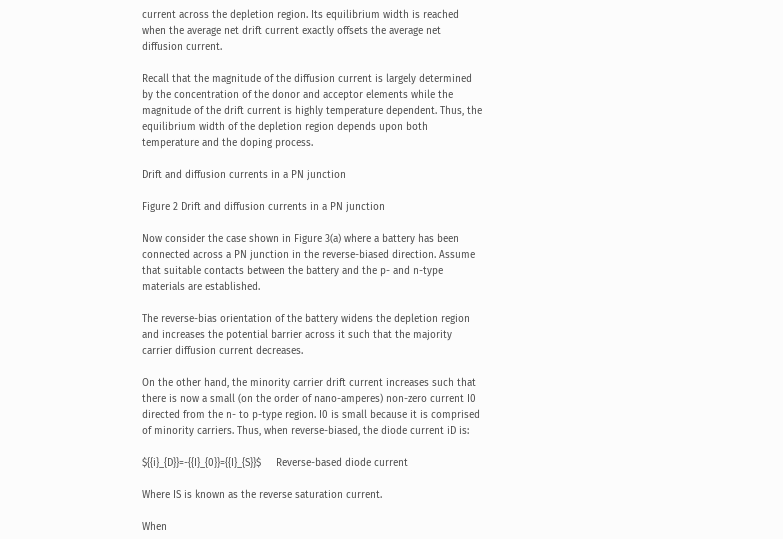current across the depletion region. Its equilibrium width is reached when the average net drift current exactly offsets the average net diffusion current.

Recall that the magnitude of the diffusion current is largely determined by the concentration of the donor and acceptor elements while the magnitude of the drift current is highly temperature dependent. Thus, the equilibrium width of the depletion region depends upon both temperature and the doping process.

Drift and diffusion currents in a PN junction

Figure 2 Drift and diffusion currents in a PN junction

Now consider the case shown in Figure 3(a) where a battery has been connected across a PN junction in the reverse-biased direction. Assume that suitable contacts between the battery and the p- and n-type materials are established.

The reverse-bias orientation of the battery widens the depletion region and increases the potential barrier across it such that the majority carrier diffusion current decreases.

On the other hand, the minority carrier drift current increases such that there is now a small (on the order of nano-amperes) non-zero current I0 directed from the n- to p-type region. I0 is small because it is comprised of minority carriers. Thus, when reverse-biased, the diode current iD is:

${{i}_{D}}=-{{I}_{0}}={{I}_{S}}$     Reverse-based diode current

Where IS is known as the reverse saturation current.

When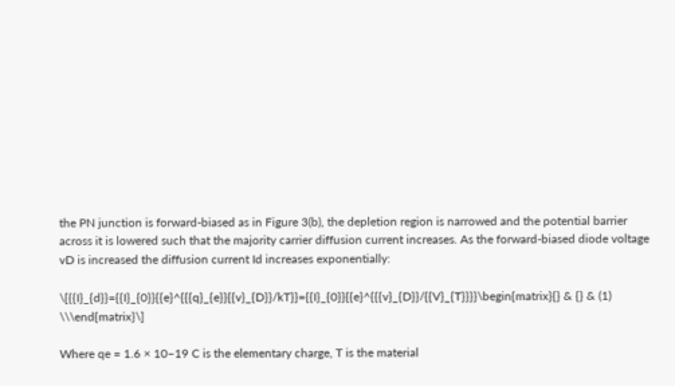the PN junction is forward-biased as in Figure 3(b), the depletion region is narrowed and the potential barrier across it is lowered such that the majority carrier diffusion current increases. As the forward-biased diode voltage vD is increased the diffusion current Id increases exponentially:

\[{{I}_{d}}={{I}_{0}}{{e}^{{{q}_{e}}{{v}_{D}}/kT}}={{I}_{0}}{{e}^{{{v}_{D}}/{{V}_{T}}}}\begin{matrix}{} & {} & (1) \\\end{matrix}\]

Where qe = 1.6 × 10−19 C is the elementary charge, T is the material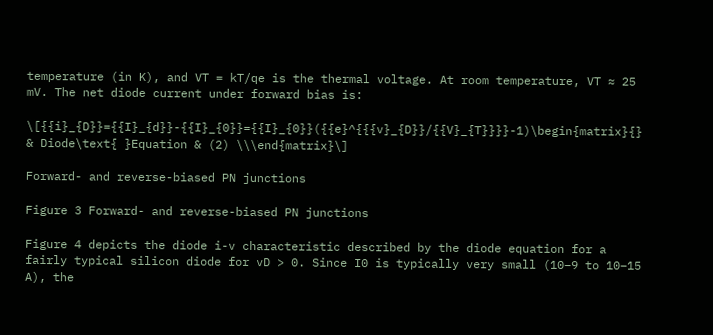temperature (in K), and VT = kT/qe is the thermal voltage. At room temperature, VT ≈ 25 mV. The net diode current under forward bias is:

\[{{i}_{D}}={{I}_{d}}-{{I}_{0}}={{I}_{0}}({{e}^{{{v}_{D}}/{{V}_{T}}}}-1)\begin{matrix}{} & Diode\text{ }Equation & (2) \\\end{matrix}\]

Forward- and reverse-biased PN junctions

Figure 3 Forward- and reverse-biased PN junctions

Figure 4 depicts the diode i-v characteristic described by the diode equation for a fairly typical silicon diode for vD > 0. Since I0 is typically very small (10−9 to 10−15 A), the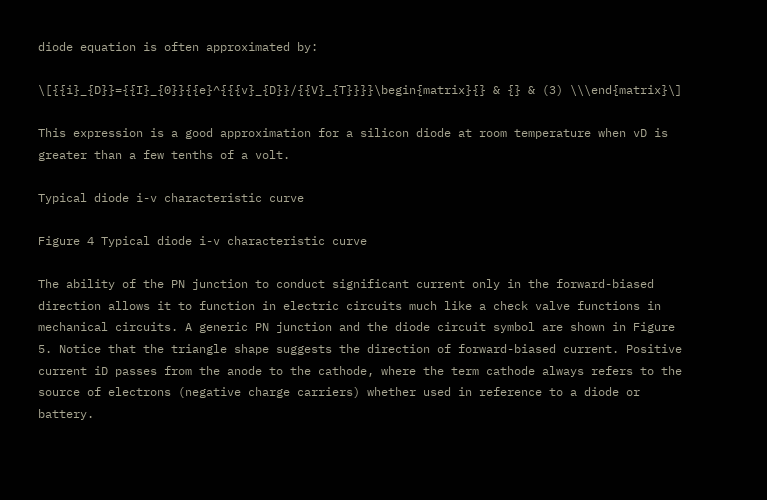diode equation is often approximated by:

\[{{i}_{D}}={{I}_{0}}{{e}^{{{v}_{D}}/{{V}_{T}}}}\begin{matrix}{} & {} & (3) \\\end{matrix}\]

This expression is a good approximation for a silicon diode at room temperature when vD is greater than a few tenths of a volt.

Typical diode i-v characteristic curve

Figure 4 Typical diode i-v characteristic curve

The ability of the PN junction to conduct significant current only in the forward-biased direction allows it to function in electric circuits much like a check valve functions in mechanical circuits. A generic PN junction and the diode circuit symbol are shown in Figure 5. Notice that the triangle shape suggests the direction of forward-biased current. Positive current iD passes from the anode to the cathode, where the term cathode always refers to the source of electrons (negative charge carriers) whether used in reference to a diode or battery.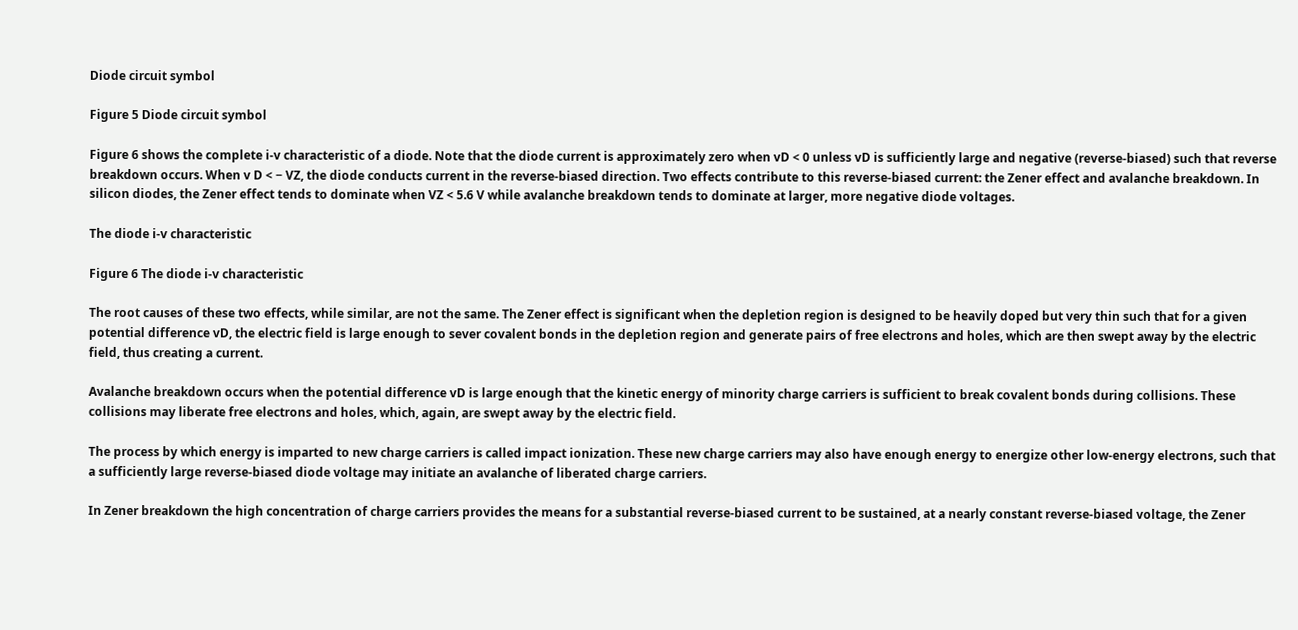Diode circuit symbol

Figure 5 Diode circuit symbol

Figure 6 shows the complete i-v characteristic of a diode. Note that the diode current is approximately zero when vD < 0 unless vD is sufficiently large and negative (reverse-biased) such that reverse breakdown occurs. When v D < − VZ, the diode conducts current in the reverse-biased direction. Two effects contribute to this reverse-biased current: the Zener effect and avalanche breakdown. In silicon diodes, the Zener effect tends to dominate when VZ < 5.6 V while avalanche breakdown tends to dominate at larger, more negative diode voltages.

The diode i-v characteristic

Figure 6 The diode i-v characteristic

The root causes of these two effects, while similar, are not the same. The Zener effect is significant when the depletion region is designed to be heavily doped but very thin such that for a given potential difference vD, the electric field is large enough to sever covalent bonds in the depletion region and generate pairs of free electrons and holes, which are then swept away by the electric field, thus creating a current.

Avalanche breakdown occurs when the potential difference vD is large enough that the kinetic energy of minority charge carriers is sufficient to break covalent bonds during collisions. These collisions may liberate free electrons and holes, which, again, are swept away by the electric field.

The process by which energy is imparted to new charge carriers is called impact ionization. These new charge carriers may also have enough energy to energize other low-energy electrons, such that a sufficiently large reverse-biased diode voltage may initiate an avalanche of liberated charge carriers.

In Zener breakdown the high concentration of charge carriers provides the means for a substantial reverse-biased current to be sustained, at a nearly constant reverse-biased voltage, the Zener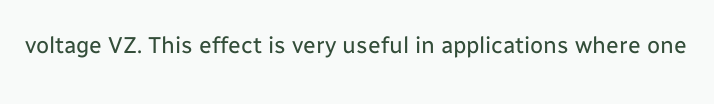voltage VZ. This effect is very useful in applications where one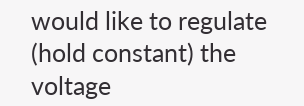would like to regulate (hold constant) the voltage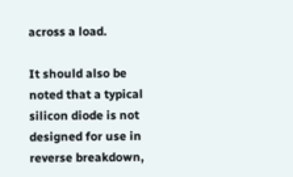across a load.

It should also be noted that a typical silicon diode is not designed for use in reverse breakdown,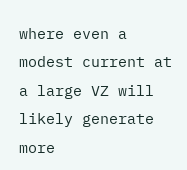where even a modest current at a large VZ will likely generate more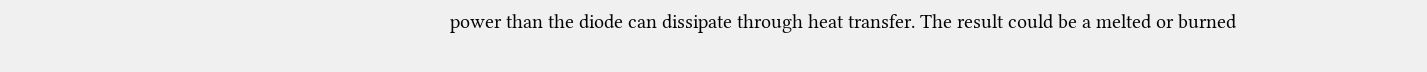power than the diode can dissipate through heat transfer. The result could be a melted or burned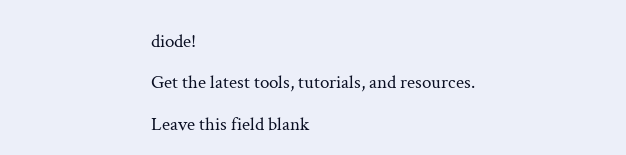diode!

Get the latest tools, tutorials, and resources.

Leave this field blank